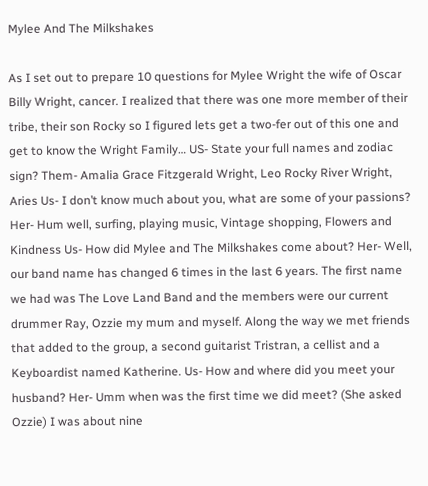Mylee And The Milkshakes

As I set out to prepare 10 questions for Mylee Wright the wife of Oscar Billy Wright, cancer. I realized that there was one more member of their tribe, their son Rocky so I figured lets get a two-fer out of this one and get to know the Wright Family… US- State your full names and zodiac sign? Them- Amalia Grace Fitzgerald Wright, Leo Rocky River Wright, Aries Us- I don’t know much about you, what are some of your passions? Her- Hum well, surfing, playing music, Vintage shopping, Flowers and Kindness Us- How did Mylee and The Milkshakes come about? Her- Well, our band name has changed 6 times in the last 6 years. The first name we had was The Love Land Band and the members were our current drummer Ray, Ozzie my mum and myself. Along the way we met friends that added to the group, a second guitarist Tristran, a cellist and a Keyboardist named Katherine. Us- How and where did you meet your husband? Her- Umm when was the first time we did meet? (She asked Ozzie) I was about nine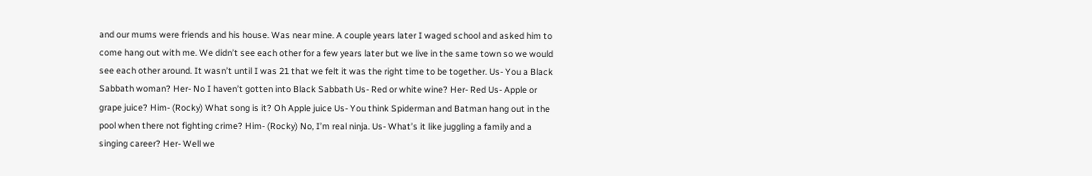and our mums were friends and his house. Was near mine. A couple years later I waged school and asked him to come hang out with me. We didn’t see each other for a few years later but we live in the same town so we would see each other around. It wasn’t until I was 21 that we felt it was the right time to be together. Us- You a Black Sabbath woman? Her- No I haven’t gotten into Black Sabbath Us- Red or white wine? Her- Red Us- Apple or grape juice? Him- (Rocky) What song is it? Oh Apple juice Us- You think Spiderman and Batman hang out in the pool when there not fighting crime? Him- (Rocky) No, I’m real ninja. Us- What’s it like juggling a family and a singing career? Her- Well we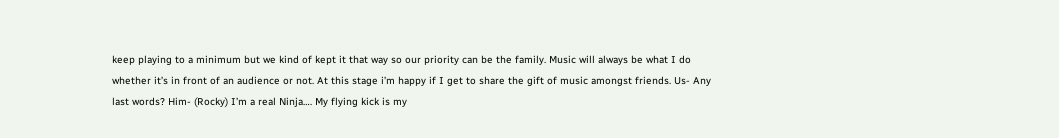keep playing to a minimum but we kind of kept it that way so our priority can be the family. Music will always be what I do whether it’s in front of an audience or not. At this stage i’m happy if I get to share the gift of music amongst friends. Us- Any last words? Him- (Rocky) I’m a real Ninja…. My flying kick is my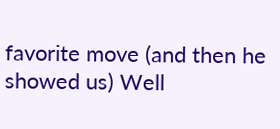favorite move (and then he showed us) Well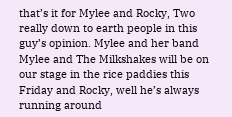that’s it for Mylee and Rocky, Two really down to earth people in this guy’s opinion. Mylee and her band Mylee and The Milkshakes will be on our stage in the rice paddies this Friday and Rocky, well he’s always running around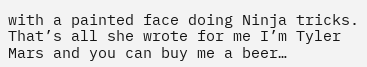with a painted face doing Ninja tricks. That’s all she wrote for me I’m Tyler Mars and you can buy me a beer…